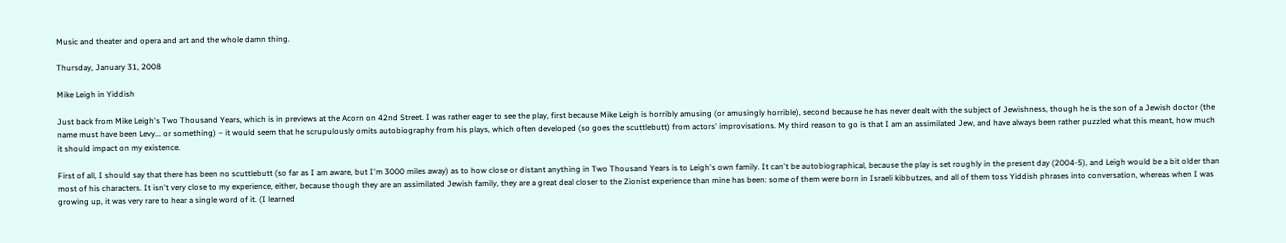Music and theater and opera and art and the whole damn thing.

Thursday, January 31, 2008

Mike Leigh in Yiddish

Just back from Mike Leigh's Two Thousand Years, which is in previews at the Acorn on 42nd Street. I was rather eager to see the play, first because Mike Leigh is horribly amusing (or amusingly horrible), second because he has never dealt with the subject of Jewishness, though he is the son of a Jewish doctor (the name must have been Levy... or something) – it would seem that he scrupulously omits autobiography from his plays, which often developed (so goes the scuttlebutt) from actors' improvisations. My third reason to go is that I am an assimilated Jew, and have always been rather puzzled what this meant, how much it should impact on my existence.

First of all, I should say that there has been no scuttlebutt (so far as I am aware, but I'm 3000 miles away) as to how close or distant anything in Two Thousand Years is to Leigh's own family. It can't be autobiographical, because the play is set roughly in the present day (2004-5), and Leigh would be a bit older than most of his characters. It isn't very close to my experience, either, because though they are an assimilated Jewish family, they are a great deal closer to the Zionist experience than mine has been: some of them were born in Israeli kibbutzes, and all of them toss Yiddish phrases into conversation, whereas when I was growing up, it was very rare to hear a single word of it. (I learned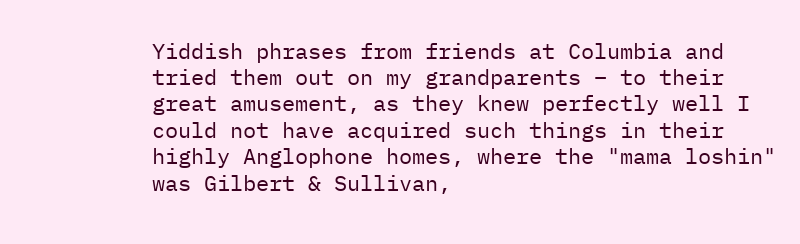Yiddish phrases from friends at Columbia and tried them out on my grandparents – to their great amusement, as they knew perfectly well I could not have acquired such things in their highly Anglophone homes, where the "mama loshin" was Gilbert & Sullivan,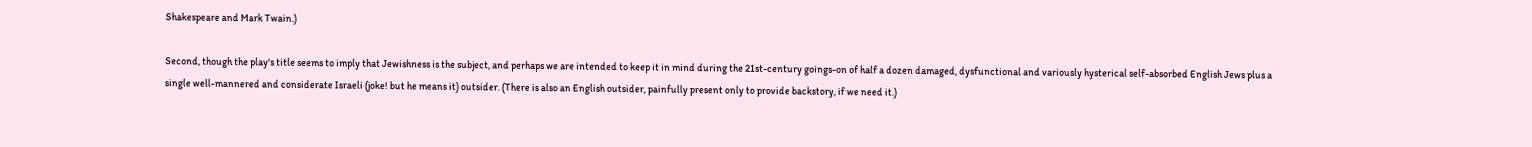Shakespeare and Mark Twain.)

Second, though the play's title seems to imply that Jewishness is the subject, and perhaps we are intended to keep it in mind during the 21st-century goings-on of half a dozen damaged, dysfunctional and variously hysterical self-absorbed English Jews plus a single well-mannered and considerate Israeli (joke! but he means it) outsider. (There is also an English outsider, painfully present only to provide backstory, if we need it.)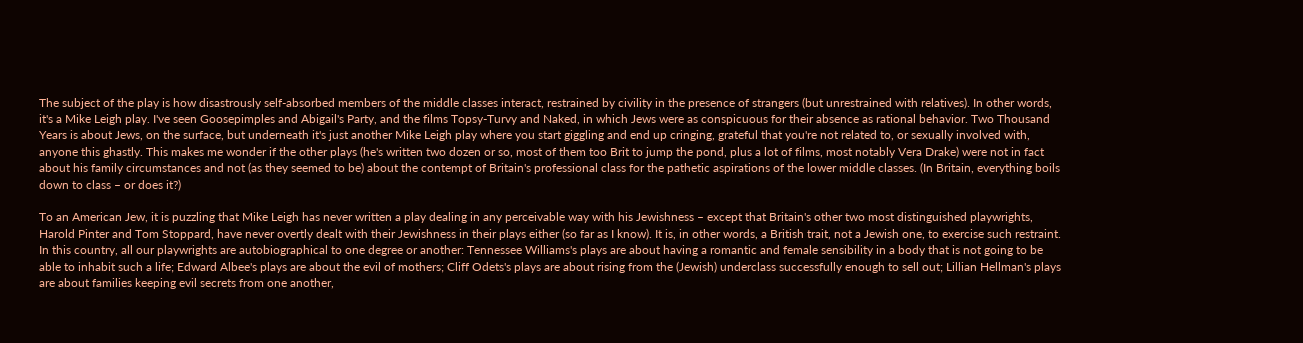The subject of the play is how disastrously self-absorbed members of the middle classes interact, restrained by civility in the presence of strangers (but unrestrained with relatives). In other words, it's a Mike Leigh play. I've seen Goosepimples and Abigail's Party, and the films Topsy-Turvy and Naked, in which Jews were as conspicuous for their absence as rational behavior. Two Thousand Years is about Jews, on the surface, but underneath it's just another Mike Leigh play where you start giggling and end up cringing, grateful that you're not related to, or sexually involved with, anyone this ghastly. This makes me wonder if the other plays (he's written two dozen or so, most of them too Brit to jump the pond, plus a lot of films, most notably Vera Drake) were not in fact about his family circumstances and not (as they seemed to be) about the contempt of Britain's professional class for the pathetic aspirations of the lower middle classes. (In Britain, everything boils down to class – or does it?)

To an American Jew, it is puzzling that Mike Leigh has never written a play dealing in any perceivable way with his Jewishness – except that Britain's other two most distinguished playwrights, Harold Pinter and Tom Stoppard, have never overtly dealt with their Jewishness in their plays either (so far as I know). It is, in other words, a British trait, not a Jewish one, to exercise such restraint. In this country, all our playwrights are autobiographical to one degree or another: Tennessee Williams's plays are about having a romantic and female sensibility in a body that is not going to be able to inhabit such a life; Edward Albee's plays are about the evil of mothers; Cliff Odets's plays are about rising from the (Jewish) underclass successfully enough to sell out; Lillian Hellman's plays are about families keeping evil secrets from one another,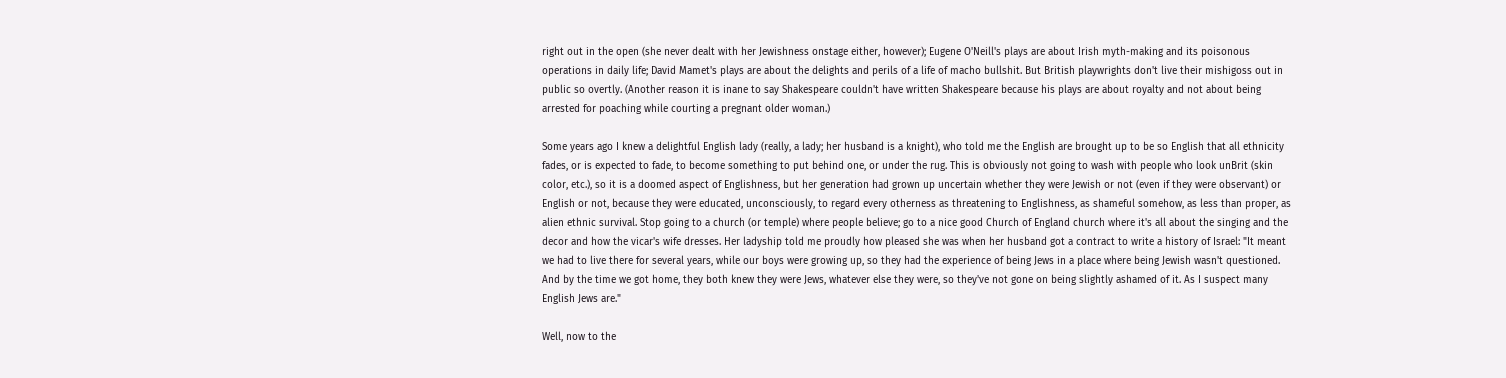right out in the open (she never dealt with her Jewishness onstage either, however); Eugene O'Neill's plays are about Irish myth-making and its poisonous operations in daily life; David Mamet's plays are about the delights and perils of a life of macho bullshit. But British playwrights don't live their mishigoss out in public so overtly. (Another reason it is inane to say Shakespeare couldn't have written Shakespeare because his plays are about royalty and not about being arrested for poaching while courting a pregnant older woman.)

Some years ago I knew a delightful English lady (really, a lady; her husband is a knight), who told me the English are brought up to be so English that all ethnicity fades, or is expected to fade, to become something to put behind one, or under the rug. This is obviously not going to wash with people who look unBrit (skin color, etc.), so it is a doomed aspect of Englishness, but her generation had grown up uncertain whether they were Jewish or not (even if they were observant) or English or not, because they were educated, unconsciously, to regard every otherness as threatening to Englishness, as shameful somehow, as less than proper, as alien ethnic survival. Stop going to a church (or temple) where people believe; go to a nice good Church of England church where it's all about the singing and the decor and how the vicar's wife dresses. Her ladyship told me proudly how pleased she was when her husband got a contract to write a history of Israel: "It meant we had to live there for several years, while our boys were growing up, so they had the experience of being Jews in a place where being Jewish wasn't questioned. And by the time we got home, they both knew they were Jews, whatever else they were, so they've not gone on being slightly ashamed of it. As I suspect many English Jews are."

Well, now to the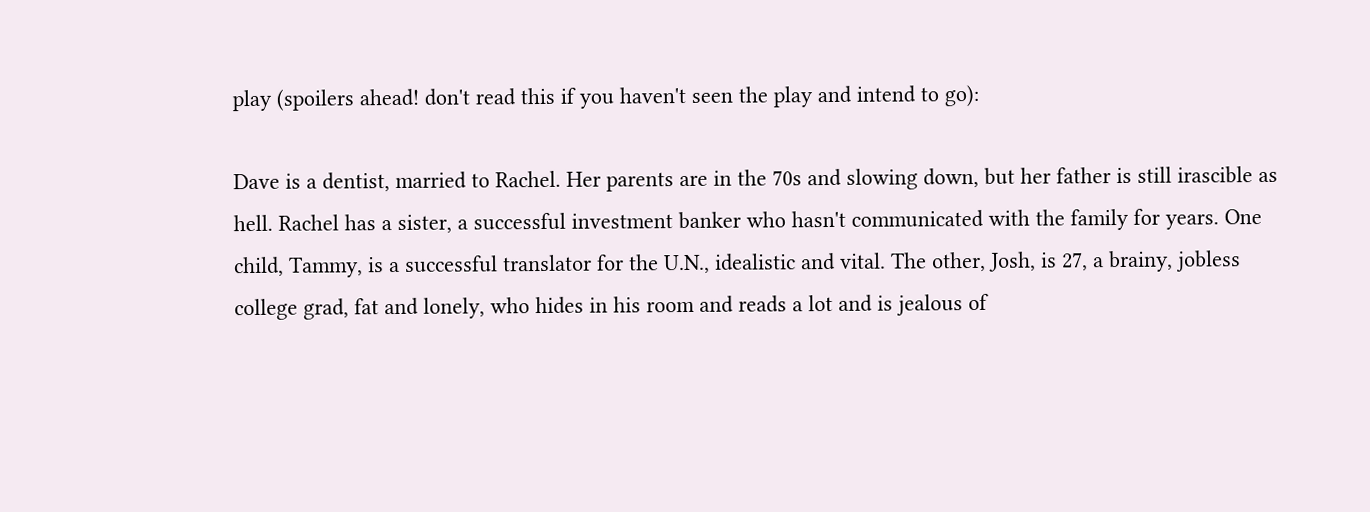play (spoilers ahead! don't read this if you haven't seen the play and intend to go):

Dave is a dentist, married to Rachel. Her parents are in the 70s and slowing down, but her father is still irascible as hell. Rachel has a sister, a successful investment banker who hasn't communicated with the family for years. One child, Tammy, is a successful translator for the U.N., idealistic and vital. The other, Josh, is 27, a brainy, jobless college grad, fat and lonely, who hides in his room and reads a lot and is jealous of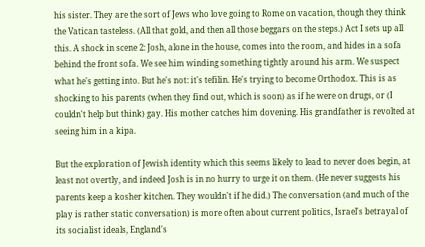his sister. They are the sort of Jews who love going to Rome on vacation, though they think the Vatican tasteless. (All that gold, and then all those beggars on the steps.) Act I sets up all this. A shock in scene 2: Josh, alone in the house, comes into the room, and hides in a sofa behind the front sofa. We see him winding something tightly around his arm. We suspect what he's getting into. But he's not: it's tefilin. He's trying to become Orthodox. This is as shocking to his parents (when they find out, which is soon) as if he were on drugs, or (I couldn't help but think) gay. His mother catches him dovening. His grandfather is revolted at seeing him in a kipa.

But the exploration of Jewish identity which this seems likely to lead to never does begin, at least not overtly, and indeed Josh is in no hurry to urge it on them. (He never suggests his parents keep a kosher kitchen. They wouldn't if he did.) The conversation (and much of the play is rather static conversation) is more often about current politics, Israel's betrayal of its socialist ideals, England's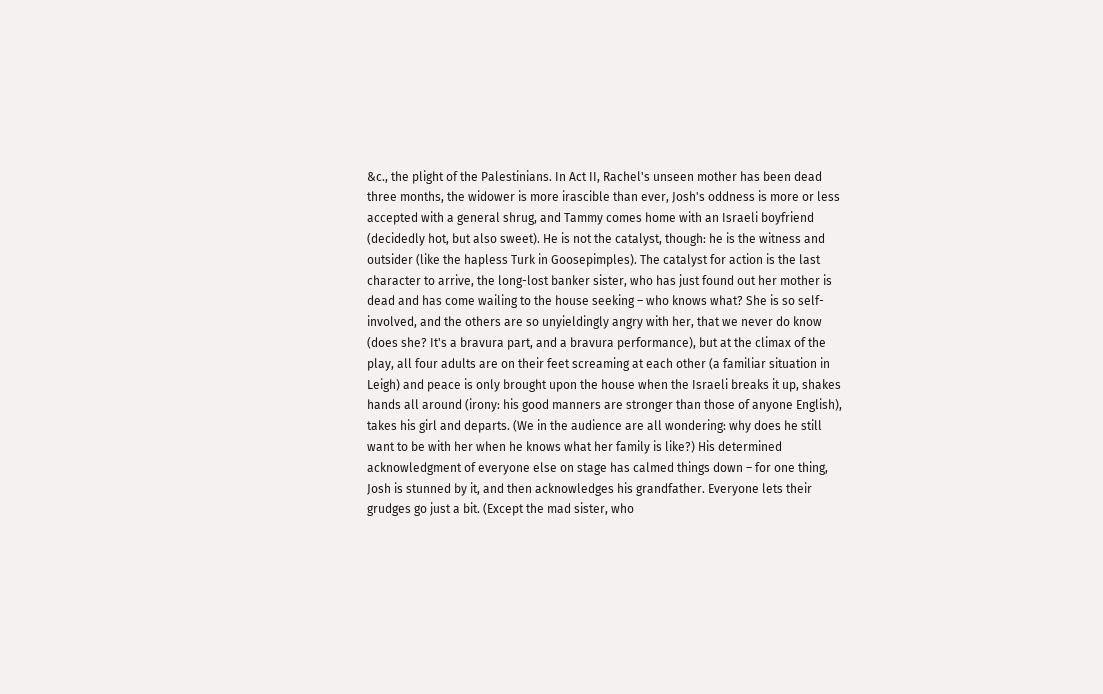&c., the plight of the Palestinians. In Act II, Rachel's unseen mother has been dead three months, the widower is more irascible than ever, Josh's oddness is more or less accepted with a general shrug, and Tammy comes home with an Israeli boyfriend (decidedly hot, but also sweet). He is not the catalyst, though: he is the witness and outsider (like the hapless Turk in Goosepimples). The catalyst for action is the last character to arrive, the long-lost banker sister, who has just found out her mother is dead and has come wailing to the house seeking – who knows what? She is so self-involved, and the others are so unyieldingly angry with her, that we never do know (does she? It's a bravura part, and a bravura performance), but at the climax of the play, all four adults are on their feet screaming at each other (a familiar situation in Leigh) and peace is only brought upon the house when the Israeli breaks it up, shakes hands all around (irony: his good manners are stronger than those of anyone English), takes his girl and departs. (We in the audience are all wondering: why does he still want to be with her when he knows what her family is like?) His determined acknowledgment of everyone else on stage has calmed things down – for one thing, Josh is stunned by it, and then acknowledges his grandfather. Everyone lets their grudges go just a bit. (Except the mad sister, who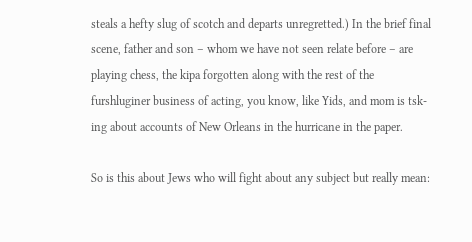steals a hefty slug of scotch and departs unregretted.) In the brief final scene, father and son – whom we have not seen relate before – are playing chess, the kipa forgotten along with the rest of the furshluginer business of acting, you know, like Yids, and mom is tsk-ing about accounts of New Orleans in the hurricane in the paper.

So is this about Jews who will fight about any subject but really mean: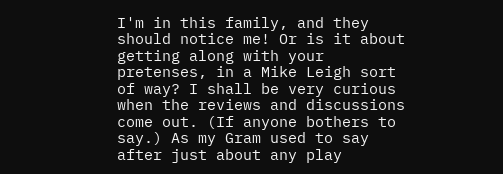I'm in this family, and they should notice me! Or is it about getting along with your pretenses, in a Mike Leigh sort of way? I shall be very curious when the reviews and discussions come out. (If anyone bothers to say.) As my Gram used to say after just about any play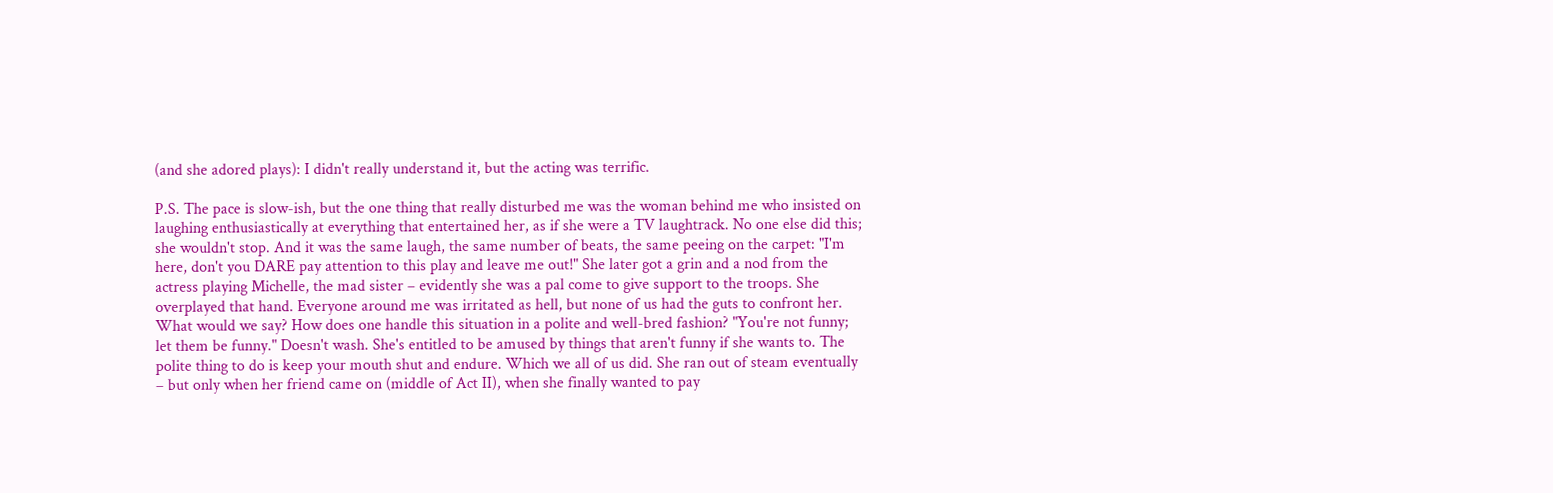(and she adored plays): I didn't really understand it, but the acting was terrific.

P.S. The pace is slow-ish, but the one thing that really disturbed me was the woman behind me who insisted on laughing enthusiastically at everything that entertained her, as if she were a TV laughtrack. No one else did this; she wouldn't stop. And it was the same laugh, the same number of beats, the same peeing on the carpet: "I'm here, don't you DARE pay attention to this play and leave me out!" She later got a grin and a nod from the actress playing Michelle, the mad sister – evidently she was a pal come to give support to the troops. She overplayed that hand. Everyone around me was irritated as hell, but none of us had the guts to confront her. What would we say? How does one handle this situation in a polite and well-bred fashion? "You're not funny; let them be funny." Doesn't wash. She's entitled to be amused by things that aren't funny if she wants to. The polite thing to do is keep your mouth shut and endure. Which we all of us did. She ran out of steam eventually – but only when her friend came on (middle of Act II), when she finally wanted to pay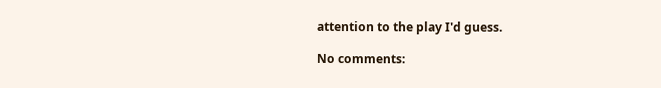attention to the play I'd guess.

No comments: